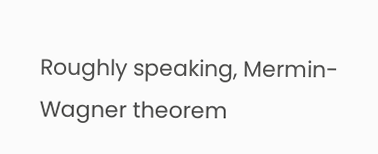Roughly speaking, Mermin-Wagner theorem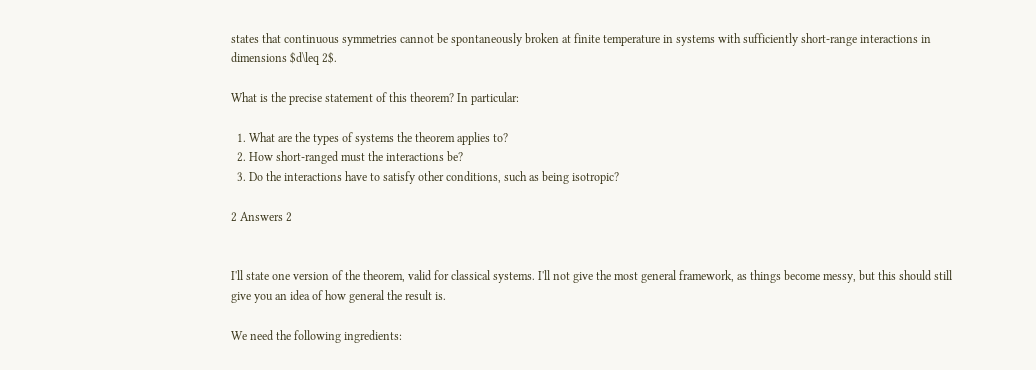states that continuous symmetries cannot be spontaneously broken at finite temperature in systems with sufficiently short-range interactions in dimensions $d\leq 2$.

What is the precise statement of this theorem? In particular:

  1. What are the types of systems the theorem applies to?
  2. How short-ranged must the interactions be?
  3. Do the interactions have to satisfy other conditions, such as being isotropic?

2 Answers 2


I'll state one version of the theorem, valid for classical systems. I'll not give the most general framework, as things become messy, but this should still give you an idea of how general the result is.

We need the following ingredients: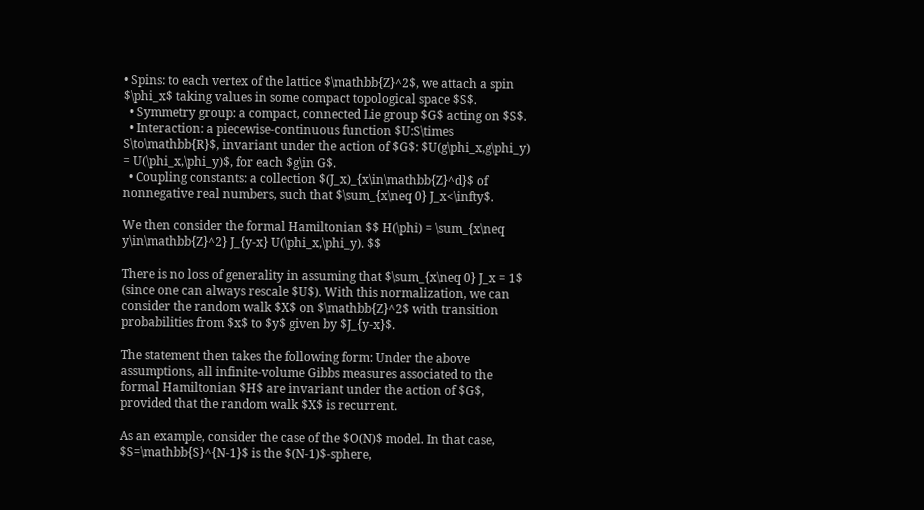• Spins: to each vertex of the lattice $\mathbb{Z}^2$, we attach a spin $\phi_x$ taking values in some compact topological space $S$.
  • Symmetry group: a compact, connected Lie group $G$ acting on $S$.
  • Interaction: a piecewise-continuous function $U:S\times S\to\mathbb{R}$, invariant under the action of $G$: $U(g\phi_x,g\phi_y) = U(\phi_x,\phi_y)$, for each $g\in G$.
  • Coupling constants: a collection $(J_x)_{x\in\mathbb{Z}^d}$ of nonnegative real numbers, such that $\sum_{x\neq 0} J_x<\infty$.

We then consider the formal Hamiltonian $$ H(\phi) = \sum_{x\neq y\in\mathbb{Z}^2} J_{y-x} U(\phi_x,\phi_y). $$

There is no loss of generality in assuming that $\sum_{x\neq 0} J_x = 1$ (since one can always rescale $U$). With this normalization, we can consider the random walk $X$ on $\mathbb{Z}^2$ with transition probabilities from $x$ to $y$ given by $J_{y-x}$.

The statement then takes the following form: Under the above assumptions, all infinite-volume Gibbs measures associated to the formal Hamiltonian $H$ are invariant under the action of $G$, provided that the random walk $X$ is recurrent.

As an example, consider the case of the $O(N)$ model. In that case, $S=\mathbb{S}^{N-1}$ is the $(N-1)$-sphere,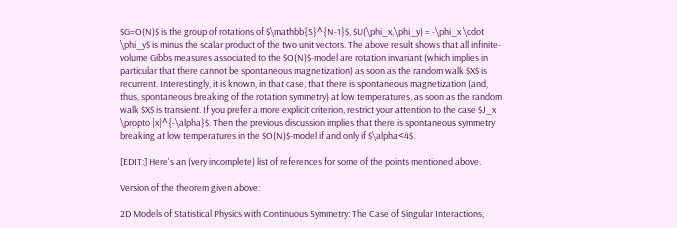$G=O(N)$ is the group of rotations of $\mathbb{S}^{N-1}$, $U(\phi_x,\phi_y) = -\phi_x \cdot \phi_y$ is minus the scalar product of the two unit vectors. The above result shows that all infinite-volume Gibbs measures associated to the $O(N)$-model are rotation invariant (which implies in particular that there cannot be spontaneous magnetization) as soon as the random walk $X$ is recurrent. Interestingly, it is known, in that case, that there is spontaneous magnetization (and, thus, spontaneous breaking of the rotation symmetry) at low temperatures, as soon as the random walk $X$ is transient. If you prefer a more explicit criterion, restrict your attention to the case $J_x \propto |x|^{-\alpha}$. Then the previous discussion implies that there is spontaneous symmetry breaking at low temperatures in the $O(N)$-model if and only if $\alpha<4$.

[EDIT:] Here's an (very incomplete) list of references for some of the points mentioned above.

Version of the theorem given above:

2D Models of Statistical Physics with Continuous Symmetry: The Case of Singular Interactions,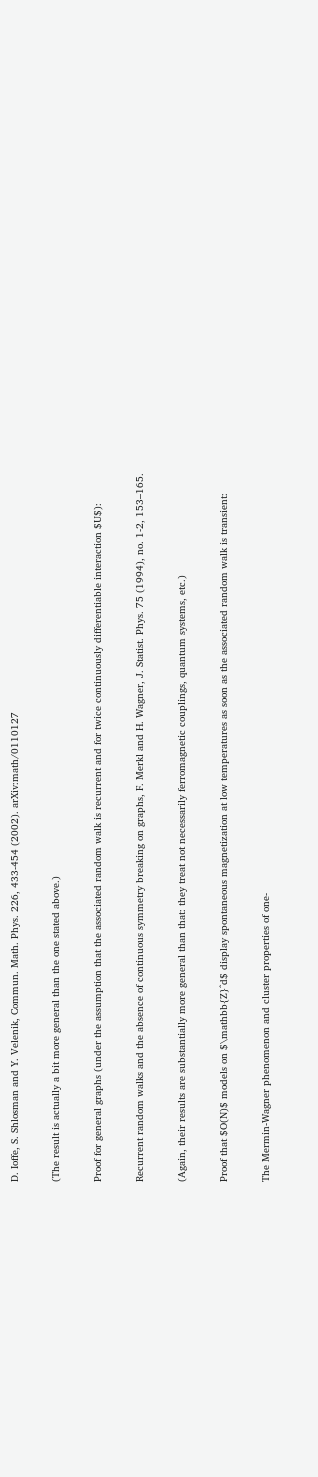D. Ioffe, S. Shlosman and Y. Velenik, Commun. Math. Phys. 226, 433-454 (2002). arXiv:math/0110127

(The result is actually a bit more general than the one stated above.)

Proof for general graphs (under the assumption that the associated random walk is recurrent and for twice continuously differentiable interaction $U$):

Recurrent random walks and the absence of continuous symmetry breaking on graphs, F. Merkl and H. Wagner, J. Statist. Phys. 75 (1994), no. 1-2, 153–165.

(Again, their results are substantially more general than that: they treat not necessarily ferromagnetic couplings, quantum systems, etc.)

Proof that $O(N)$ models on $\mathbb{Z}^d$ display spontaneous magnetization at low temperatures as soon as the associated random walk is transient:

The Mermin-Wagner phenomenon and cluster properties of one-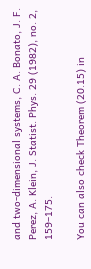and two-dimensional systems, C. A. Bonato, J. F. Perez, A. Klein, J. Statist. Phys. 29 (1982), no. 2, 159–175.

You can also check Theorem (20.15) in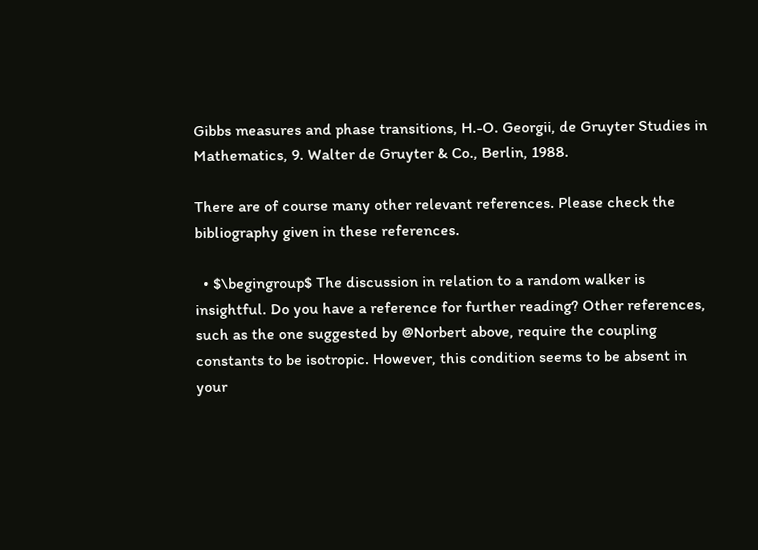Gibbs measures and phase transitions, H.-O. Georgii, de Gruyter Studies in Mathematics, 9. Walter de Gruyter & Co., Berlin, 1988.

There are of course many other relevant references. Please check the bibliography given in these references.

  • $\begingroup$ The discussion in relation to a random walker is insightful. Do you have a reference for further reading? Other references, such as the one suggested by @Norbert above, require the coupling constants to be isotropic. However, this condition seems to be absent in your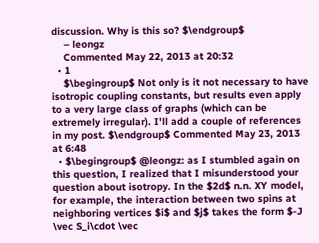discussion. Why is this so? $\endgroup$
    – leongz
    Commented May 22, 2013 at 20:32
  • 1
    $\begingroup$ Not only is it not necessary to have isotropic coupling constants, but results even apply to a very large class of graphs (which can be extremely irregular). I'll add a couple of references in my post. $\endgroup$ Commented May 23, 2013 at 6:48
  • $\begingroup$ @leongz: as I stumbled again on this question, I realized that I misunderstood your question about isotropy. In the $2d$ n.n. XY model, for example, the interaction between two spins at neighboring vertices $i$ and $j$ takes the form $-J \vec S_i\cdot \vec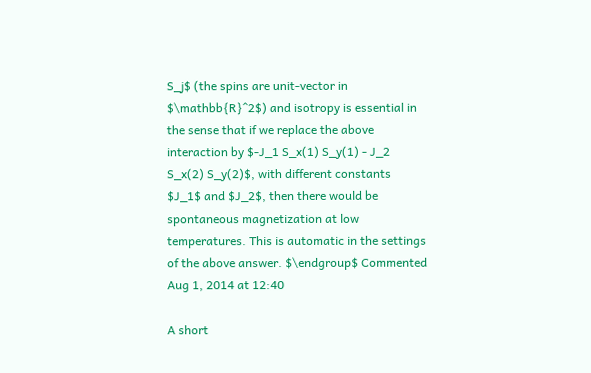S_j$ (the spins are unit-vector in $\mathbb{R}^2$) and isotropy is essential in the sense that if we replace the above interaction by $-J_1 S_x(1) S_y(1) - J_2 S_x(2) S_y(2)$, with different constants $J_1$ and $J_2$, then there would be spontaneous magnetization at low temperatures. This is automatic in the settings of the above answer. $\endgroup$ Commented Aug 1, 2014 at 12:40

A short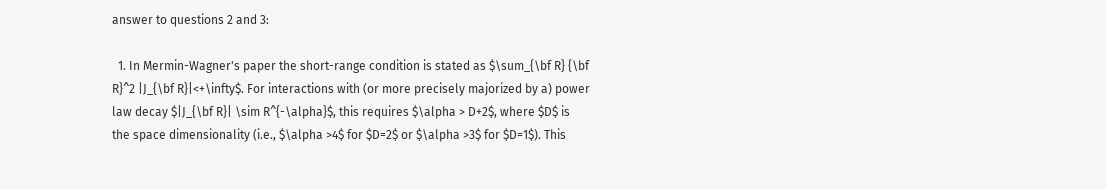answer to questions 2 and 3:

  1. In Mermin-Wagner's paper the short-range condition is stated as $\sum_{\bf R} {\bf R}^2 |J_{\bf R}|<+\infty$. For interactions with (or more precisely majorized by a) power law decay $|J_{\bf R}| \sim R^{-\alpha}$, this requires $\alpha > D+2$, where $D$ is the space dimensionality (i.e., $\alpha >4$ for $D=2$ or $\alpha >3$ for $D=1$). This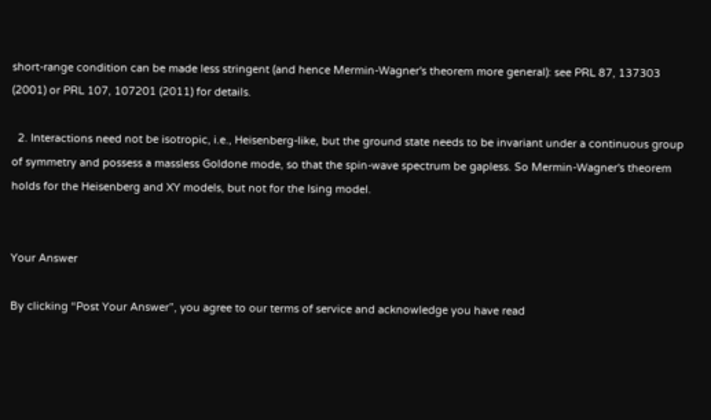short-range condition can be made less stringent (and hence Mermin-Wagner's theorem more general): see PRL 87, 137303 (2001) or PRL 107, 107201 (2011) for details.

  2. Interactions need not be isotropic, i.e., Heisenberg-like, but the ground state needs to be invariant under a continuous group of symmetry and possess a massless Goldone mode, so that the spin-wave spectrum be gapless. So Mermin-Wagner's theorem holds for the Heisenberg and XY models, but not for the Ising model.


Your Answer

By clicking “Post Your Answer”, you agree to our terms of service and acknowledge you have read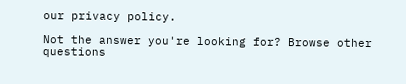our privacy policy.

Not the answer you're looking for? Browse other questions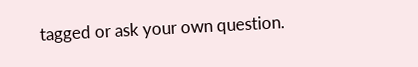tagged or ask your own question.